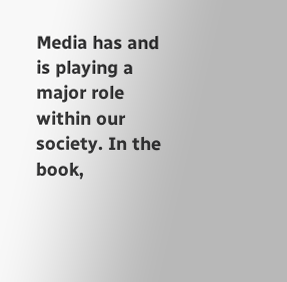Media has and is playing a major role within our society. In the book,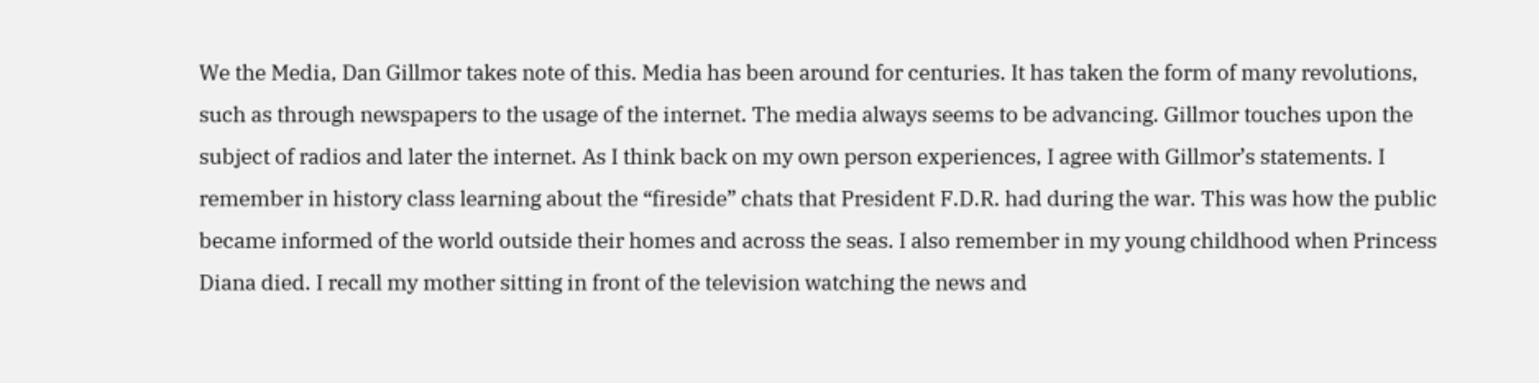We the Media, Dan Gillmor takes note of this. Media has been around for centuries. It has taken the form of many revolutions, such as through newspapers to the usage of the internet. The media always seems to be advancing. Gillmor touches upon the subject of radios and later the internet. As I think back on my own person experiences, I agree with Gillmor’s statements. I remember in history class learning about the “fireside” chats that President F.D.R. had during the war. This was how the public became informed of the world outside their homes and across the seas. I also remember in my young childhood when Princess Diana died. I recall my mother sitting in front of the television watching the news and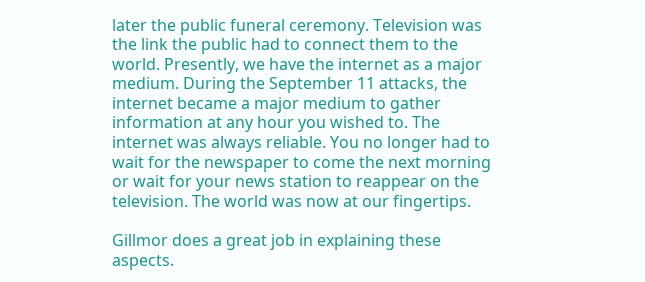later the public funeral ceremony. Television was the link the public had to connect them to the world. Presently, we have the internet as a major medium. During the September 11 attacks, the internet became a major medium to gather information at any hour you wished to. The internet was always reliable. You no longer had to wait for the newspaper to come the next morning or wait for your news station to reappear on the television. The world was now at our fingertips.

Gillmor does a great job in explaining these aspects.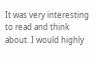It was very interesting to read and think about. I would highly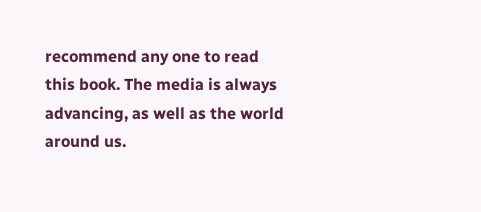recommend any one to read this book. The media is always advancing, as well as the world around us.